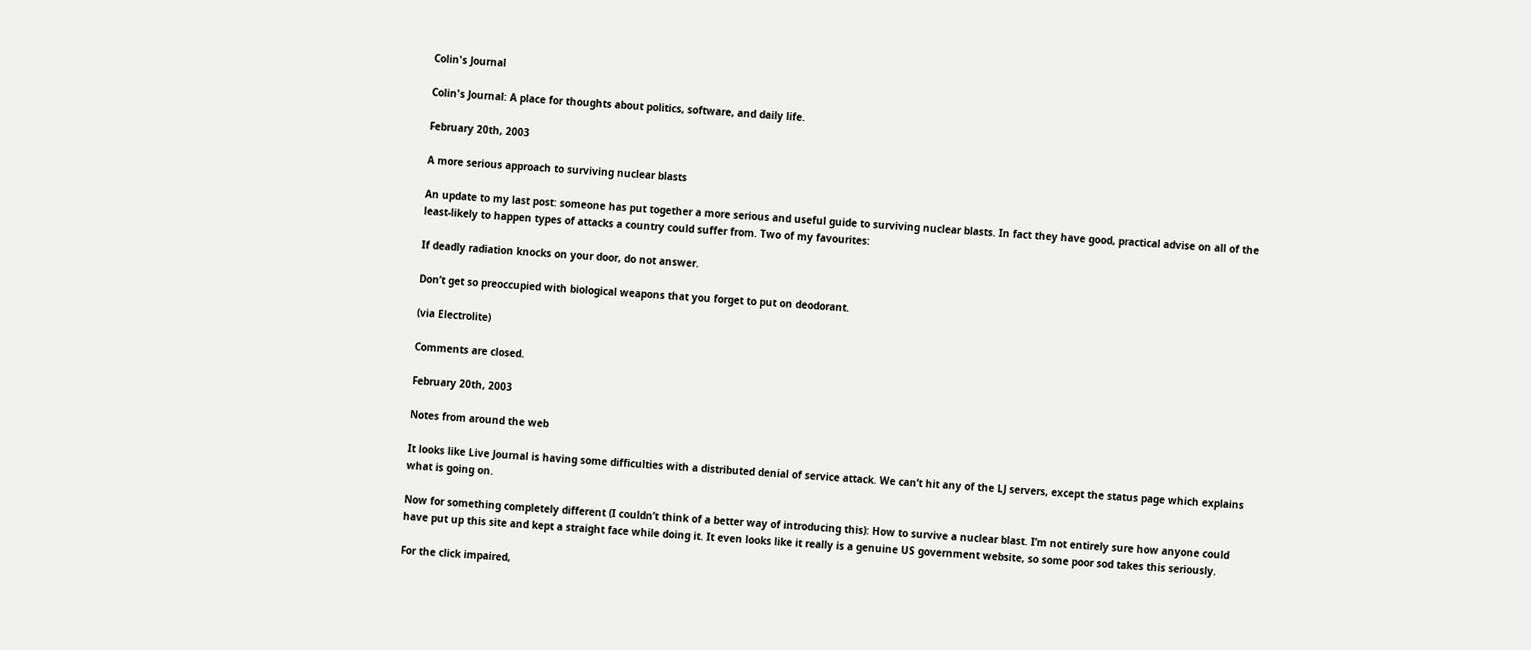Colin's Journal

Colin's Journal: A place for thoughts about politics, software, and daily life.

February 20th, 2003

A more serious approach to surviving nuclear blasts

An update to my last post: someone has put together a more serious and useful guide to surviving nuclear blasts. In fact they have good, practical advise on all of the least-likely to happen types of attacks a country could suffer from. Two of my favourites:

If deadly radiation knocks on your door, do not answer.

Don’t get so preoccupied with biological weapons that you forget to put on deodorant.

(via Electrolite)

Comments are closed.

February 20th, 2003

Notes from around the web

It looks like Live Journal is having some difficulties with a distributed denial of service attack. We can’t hit any of the LJ servers, except the status page which explains what is going on.

Now for something completely different (I couldn’t think of a better way of introducing this): How to survive a nuclear blast. I’m not entirely sure how anyone could have put up this site and kept a straight face while doing it. It even looks like it really is a genuine US government website, so some poor sod takes this seriously.

For the click impaired,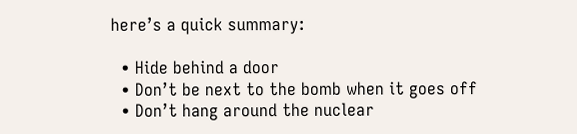here’s a quick summary:

  • Hide behind a door
  • Don’t be next to the bomb when it goes off
  • Don’t hang around the nuclear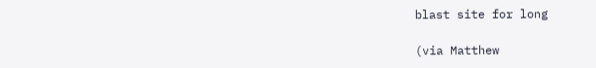blast site for long

(via Matthew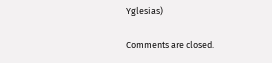Yglesias)

Comments are closed.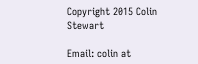Copyright 2015 Colin Stewart

Email: colin at